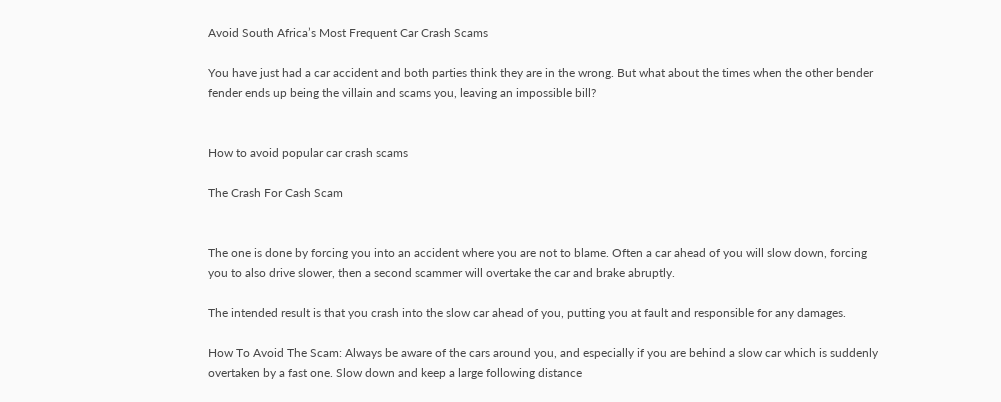Avoid South Africa’s Most Frequent Car Crash Scams

You have just had a car accident and both parties think they are in the wrong. But what about the times when the other bender fender ends up being the villain and scams you, leaving an impossible bill?


How to avoid popular car crash scams

The Crash For Cash Scam


The one is done by forcing you into an accident where you are not to blame. Often a car ahead of you will slow down, forcing you to also drive slower, then a second scammer will overtake the car and brake abruptly.

The intended result is that you crash into the slow car ahead of you, putting you at fault and responsible for any damages.

How To Avoid The Scam: Always be aware of the cars around you, and especially if you are behind a slow car which is suddenly overtaken by a fast one. Slow down and keep a large following distance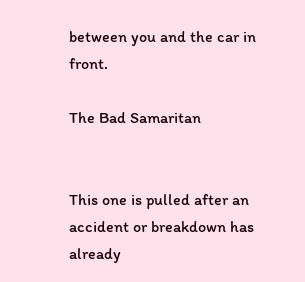between you and the car in front.

The Bad Samaritan


This one is pulled after an accident or breakdown has already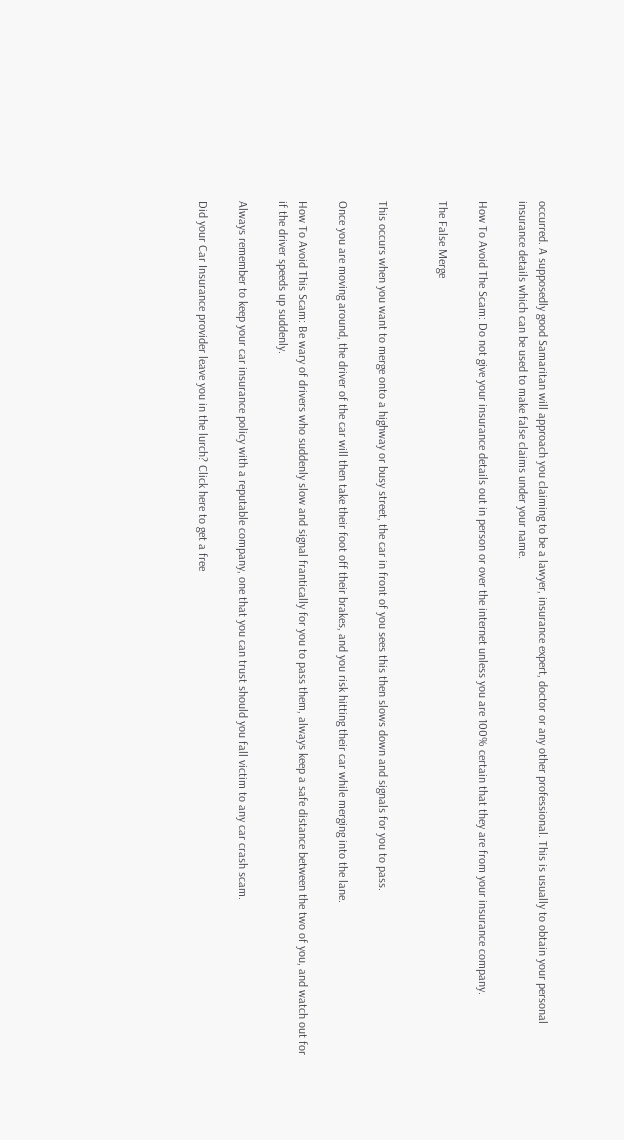occurred. A supposedly good Samaritan will approach you claiming to be a lawyer, insurance expert, doctor or any other professional. This is usually to obtain your personal insurance details which can be used to make false claims under your name.

How To Avoid The Scam: Do not give your insurance details out in person or over the internet unless you are 100% certain that they are from your insurance company.

The False Merge


This occurs when you want to merge onto a highway or busy street, the car in front of you sees this then slows down and signals for you to pass.

Once you are moving around, the driver of the car will then take their foot off their brakes, and you risk hitting their car while merging into the lane.

How To Avoid This Scam: Be wary of drivers who suddenly slow and signal frantically for you to pass them, always keep a safe distance between the two of you, and watch out for if the driver speeds up suddenly.

Always remember to keep your car insurance policy with a reputable company, one that you can trust should you fall victim to any car crash scam.

Did your Car Insurance provider leave you in the lurch? Click here to get a free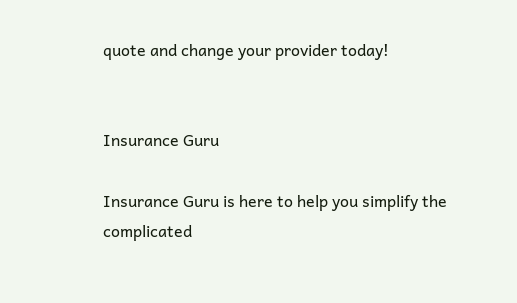quote and change your provider today!


Insurance Guru

Insurance Guru is here to help you simplify the complicated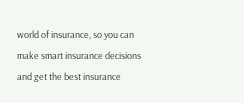world of insurance, so you can make smart insurance decisions and get the best insurance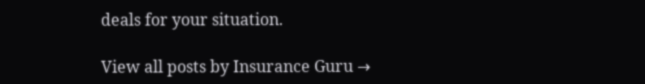deals for your situation.

View all posts by Insurance Guru →